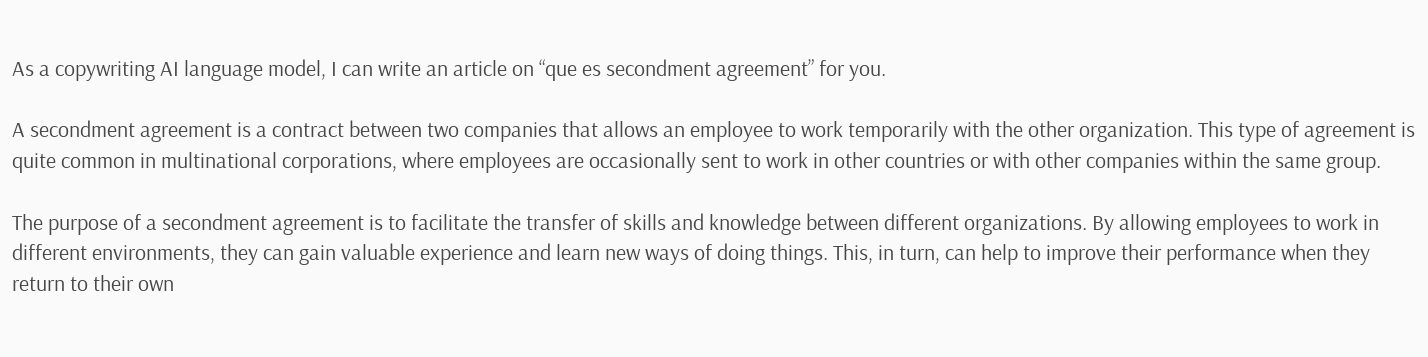As a copywriting AI language model, I can write an article on “que es secondment agreement” for you.

A secondment agreement is a contract between two companies that allows an employee to work temporarily with the other organization. This type of agreement is quite common in multinational corporations, where employees are occasionally sent to work in other countries or with other companies within the same group.

The purpose of a secondment agreement is to facilitate the transfer of skills and knowledge between different organizations. By allowing employees to work in different environments, they can gain valuable experience and learn new ways of doing things. This, in turn, can help to improve their performance when they return to their own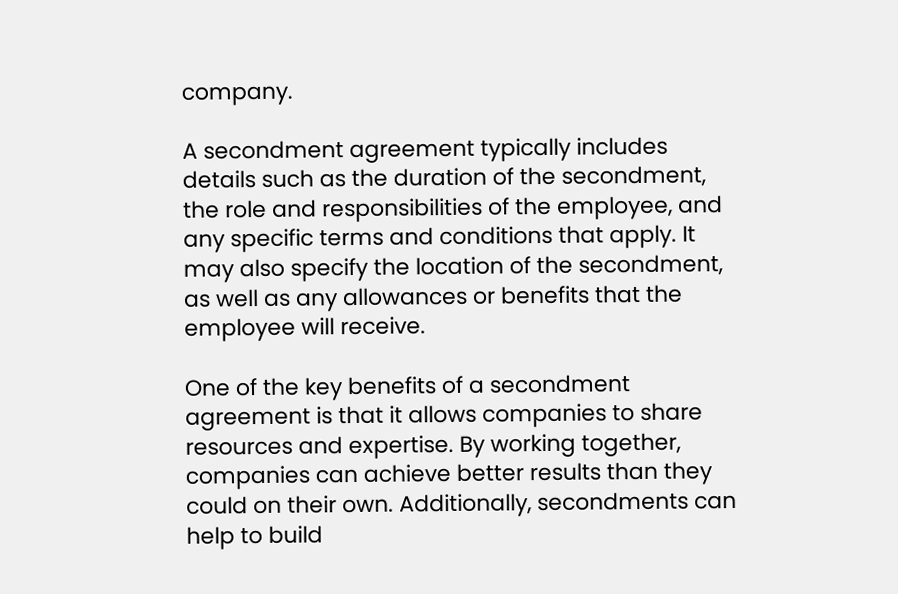company.

A secondment agreement typically includes details such as the duration of the secondment, the role and responsibilities of the employee, and any specific terms and conditions that apply. It may also specify the location of the secondment, as well as any allowances or benefits that the employee will receive.

One of the key benefits of a secondment agreement is that it allows companies to share resources and expertise. By working together, companies can achieve better results than they could on their own. Additionally, secondments can help to build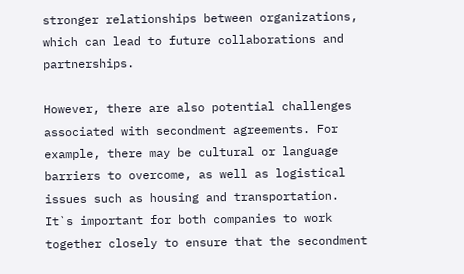stronger relationships between organizations, which can lead to future collaborations and partnerships.

However, there are also potential challenges associated with secondment agreements. For example, there may be cultural or language barriers to overcome, as well as logistical issues such as housing and transportation. It`s important for both companies to work together closely to ensure that the secondment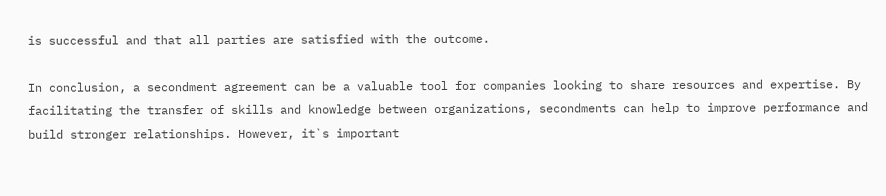is successful and that all parties are satisfied with the outcome.

In conclusion, a secondment agreement can be a valuable tool for companies looking to share resources and expertise. By facilitating the transfer of skills and knowledge between organizations, secondments can help to improve performance and build stronger relationships. However, it`s important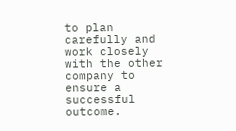to plan carefully and work closely with the other company to ensure a successful outcome.